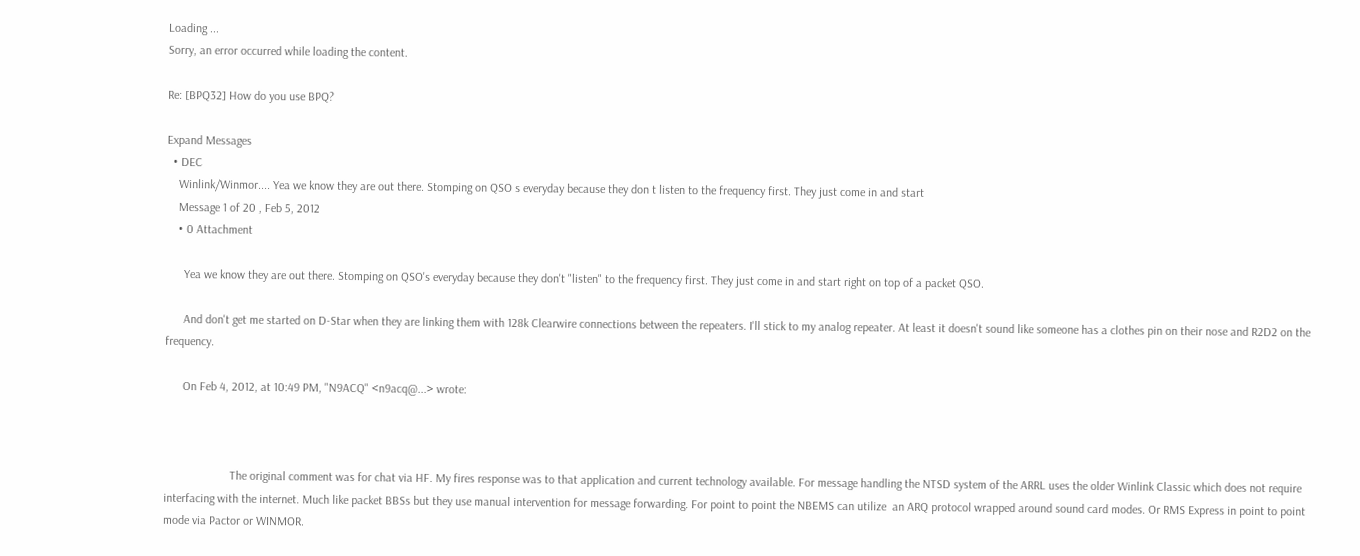Loading ...
Sorry, an error occurred while loading the content.

Re: [BPQ32] How do you use BPQ?

Expand Messages
  • DEC
    Winlink/Winmor.... Yea we know they are out there. Stomping on QSO s everyday because they don t listen to the frequency first. They just come in and start
    Message 1 of 20 , Feb 5, 2012
    • 0 Attachment

      Yea we know they are out there. Stomping on QSO's everyday because they don't "listen" to the frequency first. They just come in and start right on top of a packet QSO.

      And don't get me started on D-Star when they are linking them with 128k Clearwire connections between the repeaters. I'll stick to my analog repeater. At least it doesn't sound like someone has a clothes pin on their nose and R2D2 on the frequency.

      On Feb 4, 2012, at 10:49 PM, "N9ACQ" <n9acq@...> wrote:



                      The original comment was for chat via HF. My fires response was to that application and current technology available. For message handling the NTSD system of the ARRL uses the older Winlink Classic which does not require interfacing with the internet. Much like packet BBSs but they use manual intervention for message forwarding. For point to point the NBEMS can utilize  an ARQ protocol wrapped around sound card modes. Or RMS Express in point to point mode via Pactor or WINMOR.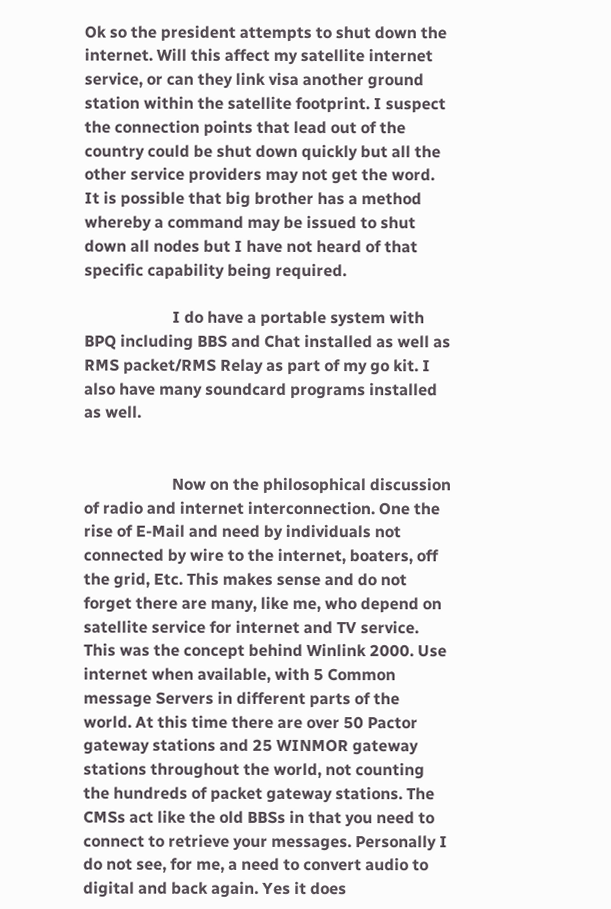Ok so the president attempts to shut down the internet. Will this affect my satellite internet service, or can they link visa another ground station within the satellite footprint. I suspect the connection points that lead out of the country could be shut down quickly but all the other service providers may not get the word. It is possible that big brother has a method whereby a command may be issued to shut down all nodes but I have not heard of that specific capability being required.

                      I do have a portable system with BPQ including BBS and Chat installed as well as RMS packet/RMS Relay as part of my go kit. I also have many soundcard programs installed as well.


                      Now on the philosophical discussion of radio and internet interconnection. One the rise of E-Mail and need by individuals not connected by wire to the internet, boaters, off the grid, Etc. This makes sense and do not forget there are many, like me, who depend on satellite service for internet and TV service. This was the concept behind Winlink 2000. Use internet when available, with 5 Common message Servers in different parts of the world. At this time there are over 50 Pactor gateway stations and 25 WINMOR gateway stations throughout the world, not counting the hundreds of packet gateway stations. The CMSs act like the old BBSs in that you need to connect to retrieve your messages. Personally I do not see, for me, a need to convert audio to digital and back again. Yes it does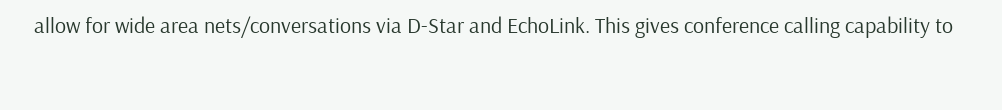allow for wide area nets/conversations via D-Star and EchoLink. This gives conference calling capability to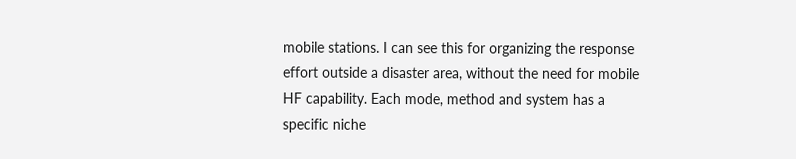mobile stations. I can see this for organizing the response effort outside a disaster area, without the need for mobile HF capability. Each mode, method and system has a specific niche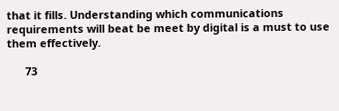that it fills. Understanding which communications requirements will beat be meet by digital is a must to use them effectively.

      73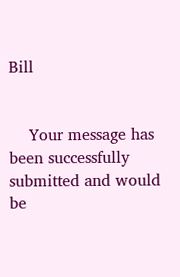Bill


    Your message has been successfully submitted and would be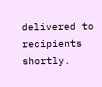delivered to recipients shortly.